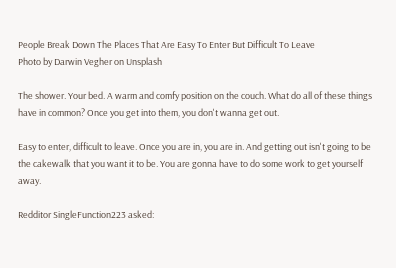People Break Down The Places That Are Easy To Enter But Difficult To Leave
Photo by Darwin Vegher on Unsplash

The shower. Your bed. A warm and comfy position on the couch. What do all of these things have in common? Once you get into them, you don't wanna get out.

Easy to enter, difficult to leave. Once you are in, you are in. And getting out isn't going to be the cakewalk that you want it to be. You are gonna have to do some work to get yourself away.

Redditor SingleFunction223 asked: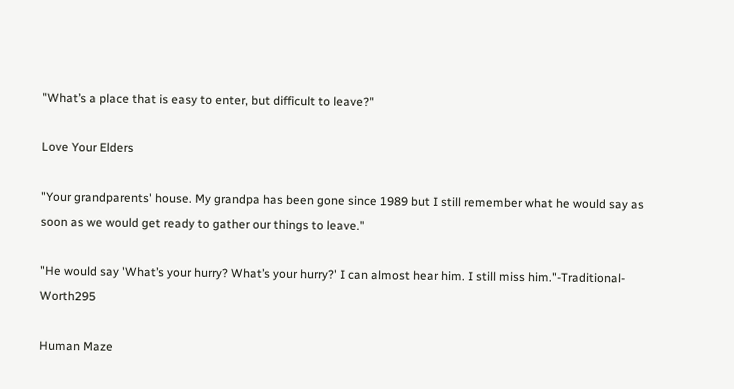"What’s a place that is easy to enter, but difficult to leave?"

Love Your Elders

"Your grandparents' house. My grandpa has been gone since 1989 but I still remember what he would say as soon as we would get ready to gather our things to leave."

"He would say 'What’s your hurry? What’s your hurry?' I can almost hear him. I still miss him."-Traditional-Worth295

Human Maze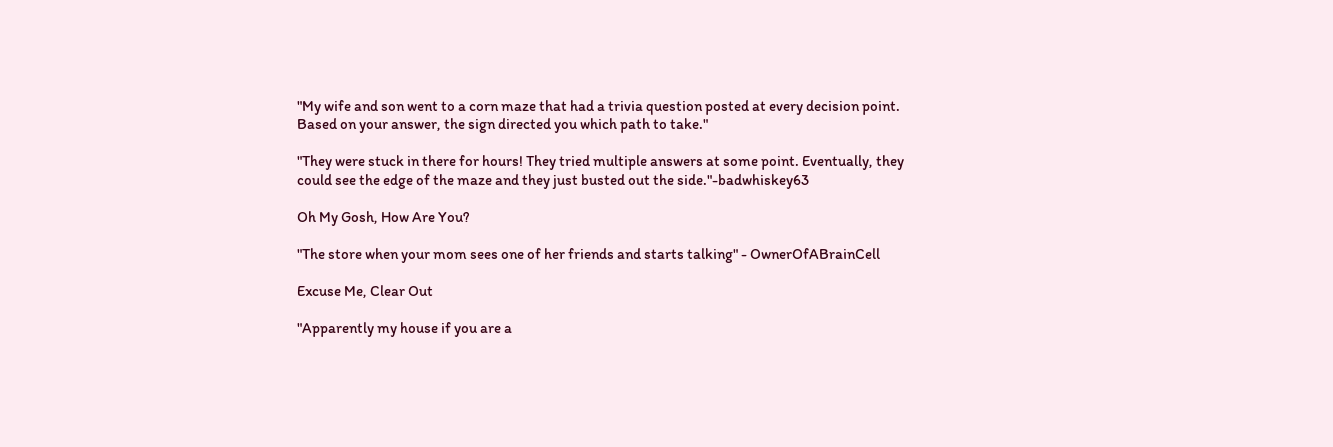"My wife and son went to a corn maze that had a trivia question posted at every decision point. Based on your answer, the sign directed you which path to take."

"They were stuck in there for hours! They tried multiple answers at some point. Eventually, they could see the edge of the maze and they just busted out the side."-badwhiskey63

Oh My Gosh, How Are You?

"The store when your mom sees one of her friends and starts talking" - OwnerOfABrainCell

Excuse Me, Clear Out

"Apparently my house if you are a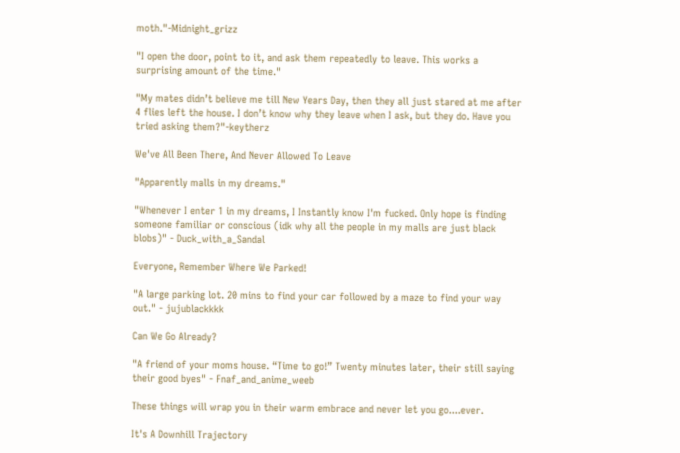moth."-Midnight_grizz

"I open the door, point to it, and ask them repeatedly to leave. This works a surprising amount of the time."

"My mates didn’t believe me till New Years Day, then they all just stared at me after 4 flies left the house. I don’t know why they leave when I ask, but they do. Have you tried asking them?"-keytherz

We've All Been There, And Never Allowed To Leave

"Apparently malls in my dreams."

"Whenever I enter 1 in my dreams, I Instantly know I'm fucked. Only hope is finding someone familiar or conscious (idk why all the people in my malls are just black blobs)" - Duck_with_a_Sandal

Everyone, Remember Where We Parked!

"A large parking lot. 20 mins to find your car followed by a maze to find your way out." - jujublackkkk

Can We Go Already?

"A friend of your moms house. “Time to go!” Twenty minutes later, their still saying their good byes" - Fnaf_and_anime_weeb

These things will wrap you in their warm embrace and never let you go....ever.

It's A Downhill Trajectory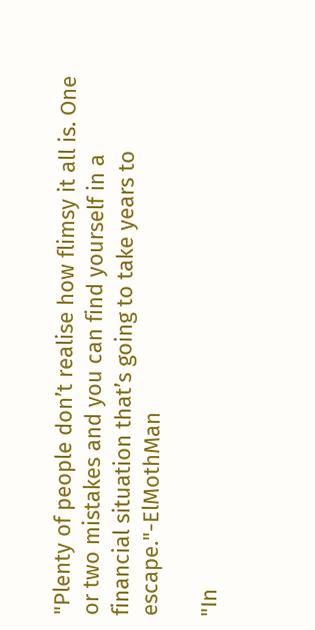"Plenty of people don’t realise how flimsy it all is. One or two mistakes and you can find yourself in a financial situation that’s going to take years to escape."-ElMothMan

"In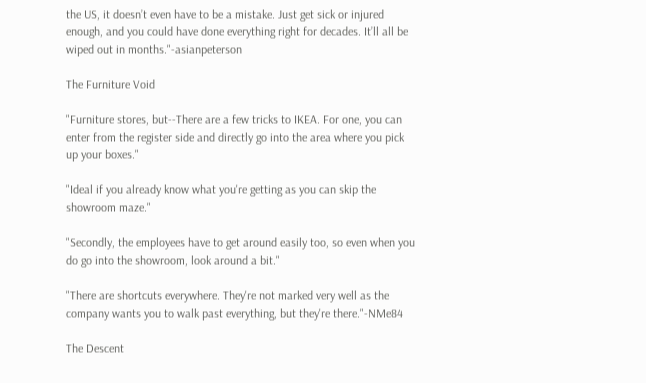the US, it doesn’t even have to be a mistake. Just get sick or injured enough, and you could have done everything right for decades. It’ll all be wiped out in months."-asianpeterson

The Furniture Void

"Furniture stores, but--There are a few tricks to IKEA. For one, you can enter from the register side and directly go into the area where you pick up your boxes."

"Ideal if you already know what you're getting as you can skip the showroom maze."

"Secondly, the employees have to get around easily too, so even when you do go into the showroom, look around a bit."

"There are shortcuts everywhere. They're not marked very well as the company wants you to walk past everything, but they're there."-NMe84

The Descent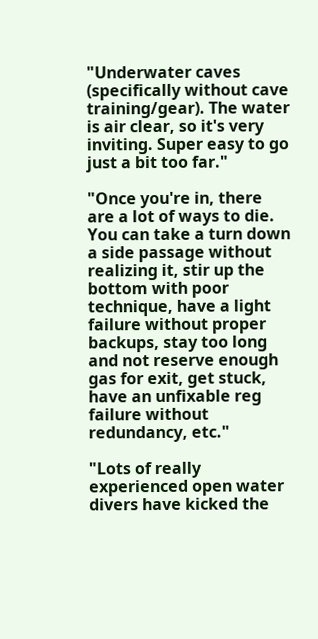"Underwater caves (specifically without cave training/gear). The water is air clear, so it's very inviting. Super easy to go just a bit too far."

"Once you're in, there are a lot of ways to die. You can take a turn down a side passage without realizing it, stir up the bottom with poor technique, have a light failure without proper backups, stay too long and not reserve enough gas for exit, get stuck, have an unfixable reg failure without redundancy, etc."

"Lots of really experienced open water divers have kicked the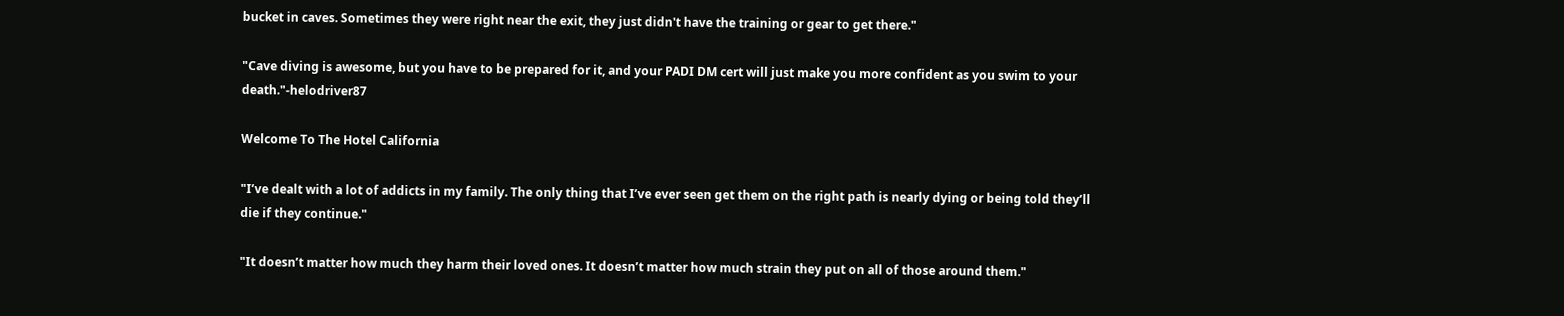bucket in caves. Sometimes they were right near the exit, they just didn't have the training or gear to get there."

"Cave diving is awesome, but you have to be prepared for it, and your PADI DM cert will just make you more confident as you swim to your death."-helodriver87

Welcome To The Hotel California

"I’ve dealt with a lot of addicts in my family. The only thing that I’ve ever seen get them on the right path is nearly dying or being told they’ll die if they continue."

"It doesn’t matter how much they harm their loved ones. It doesn’t matter how much strain they put on all of those around them."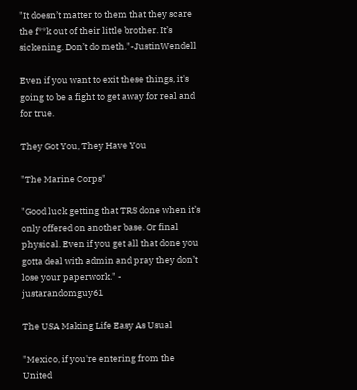"It doesn’t matter to them that they scare the f**k out of their little brother. It’s sickening. Don’t do meth."-JustinWendell

Even if you want to exit these things, it's going to be a fight to get away for real and for true.

They Got You, They Have You

"The Marine Corps"

"Good luck getting that TRS done when it’s only offered on another base. Or final physical. Even if you get all that done you gotta deal with admin and pray they don’t lose your paperwork." - justarandomguy61

The USA Making Life Easy As Usual

"Mexico, if you're entering from the United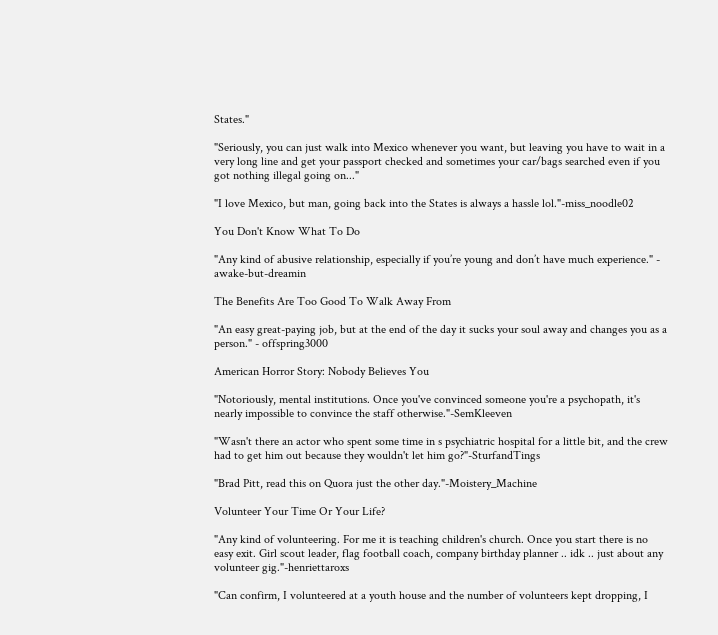States."

"Seriously, you can just walk into Mexico whenever you want, but leaving you have to wait in a very long line and get your passport checked and sometimes your car/bags searched even if you got nothing illegal going on..."

"I love Mexico, but man, going back into the States is always a hassle lol."-miss_noodle02

You Don't Know What To Do

"Any kind of abusive relationship, especially if you’re young and don’t have much experience." - awake-but-dreamin

The Benefits Are Too Good To Walk Away From

"An easy great-paying job, but at the end of the day it sucks your soul away and changes you as a person." - offspring3000

American Horror Story: Nobody Believes You

"Notoriously, mental institutions. Once you've convinced someone you're a psychopath, it's nearly impossible to convince the staff otherwise."-SemKleeven

"Wasn't there an actor who spent some time in s psychiatric hospital for a little bit, and the crew had to get him out because they wouldn't let him go?"-SturfandTings

"Brad Pitt, read this on Quora just the other day."-Moistery_Machine

Volunteer Your Time Or Your Life?

"Any kind of volunteering. For me it is teaching children's church. Once you start there is no easy exit. Girl scout leader, flag football coach, company birthday planner .. idk .. just about any volunteer gig."-henriettaroxs

"Can confirm, I volunteered at a youth house and the number of volunteers kept dropping, I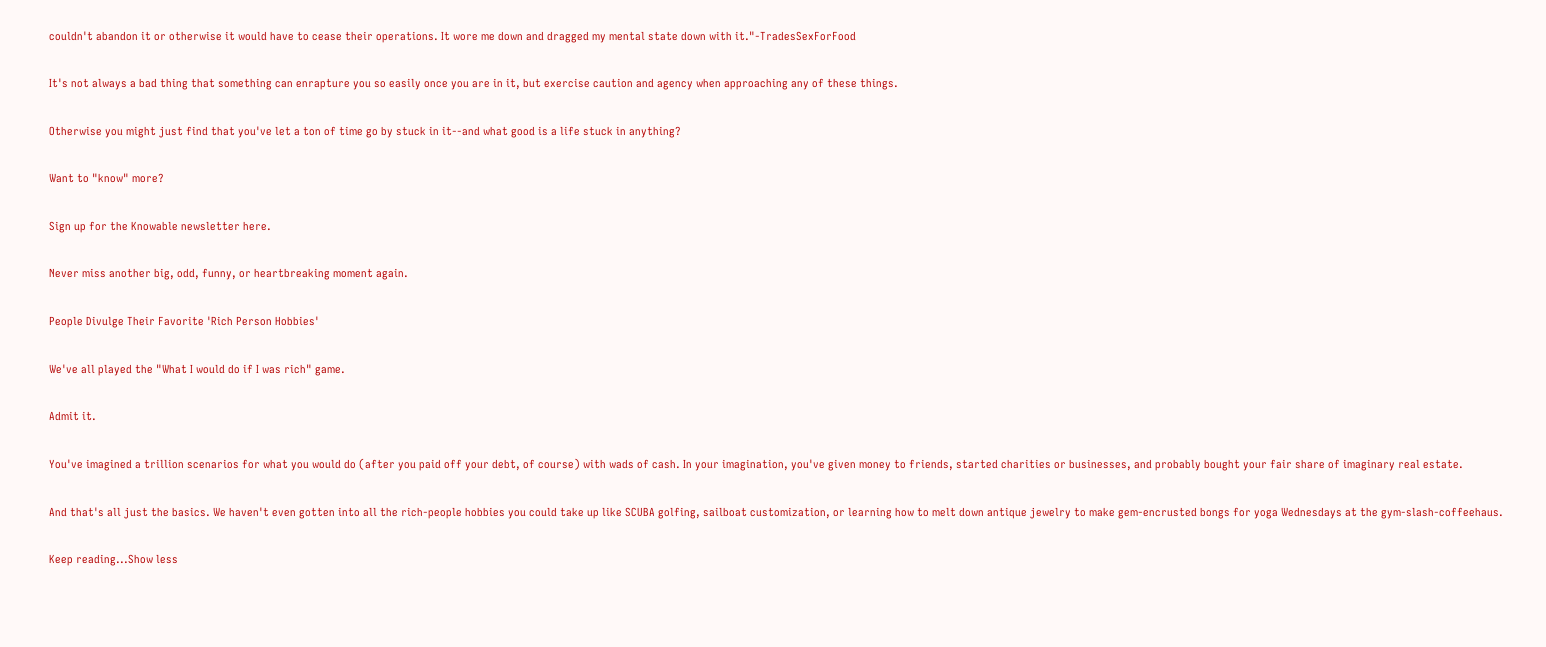couldn't abandon it or otherwise it would have to cease their operations. It wore me down and dragged my mental state down with it."-TradesSexForFood

It's not always a bad thing that something can enrapture you so easily once you are in it, but exercise caution and agency when approaching any of these things.

Otherwise you might just find that you've let a ton of time go by stuck in it--and what good is a life stuck in anything?

Want to "know" more?

Sign up for the Knowable newsletter here.

Never miss another big, odd, funny, or heartbreaking moment again.

People Divulge Their Favorite 'Rich Person Hobbies'

We've all played the "What I would do if I was rich" game.

Admit it.

You've imagined a trillion scenarios for what you would do (after you paid off your debt, of course) with wads of cash. In your imagination, you've given money to friends, started charities or businesses, and probably bought your fair share of imaginary real estate.

And that's all just the basics. We haven't even gotten into all the rich-people hobbies you could take up like SCUBA golfing, sailboat customization, or learning how to melt down antique jewelry to make gem-encrusted bongs for yoga Wednesdays at the gym-slash-coffeehaus.

Keep reading...Show less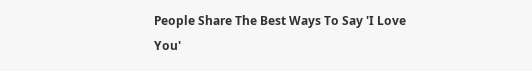People Share The Best Ways To Say 'I Love You'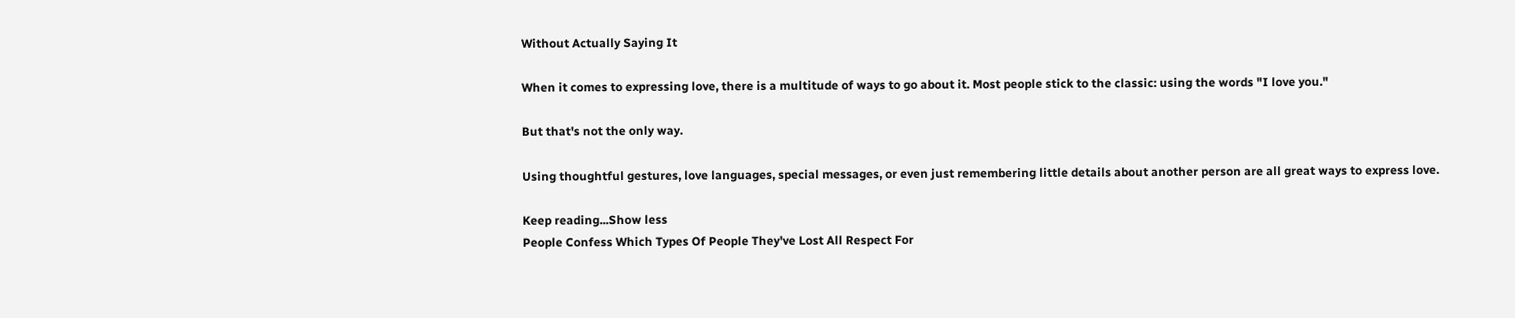Without Actually Saying It

When it comes to expressing love, there is a multitude of ways to go about it. Most people stick to the classic: using the words "I love you."

But that's not the only way.

Using thoughtful gestures, love languages, special messages, or even just remembering little details about another person are all great ways to express love.

Keep reading...Show less
People Confess Which Types Of People They've Lost All Respect For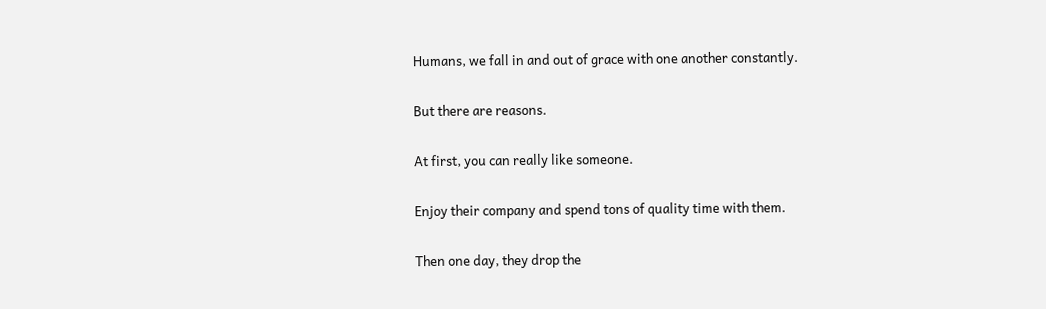Humans, we fall in and out of grace with one another constantly.

But there are reasons.

At first, you can really like someone.

Enjoy their company and spend tons of quality time with them.

Then one day, they drop the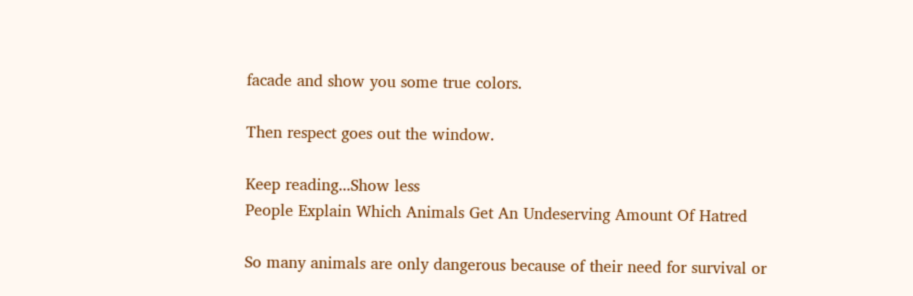facade and show you some true colors.

Then respect goes out the window.

Keep reading...Show less
People Explain Which Animals Get An Undeserving Amount Of Hatred

So many animals are only dangerous because of their need for survival or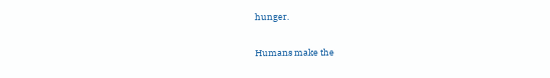hunger.

Humans make the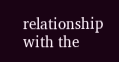relationship with the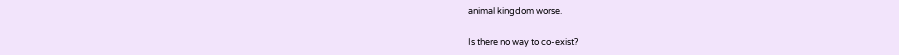animal kingdom worse.

Is there no way to co-exist?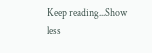Keep reading...Show less